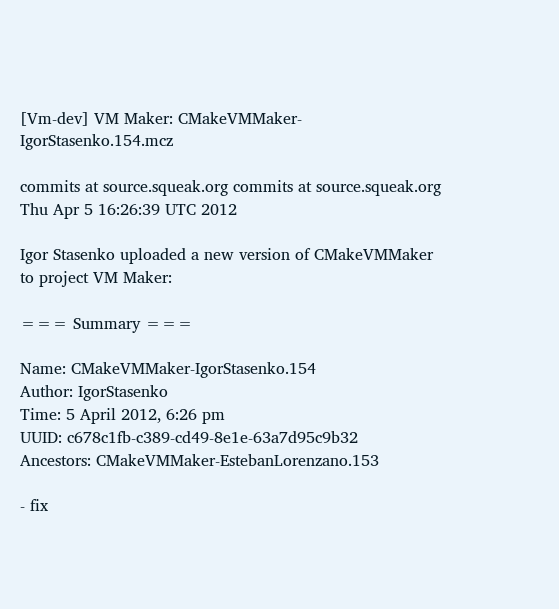[Vm-dev] VM Maker: CMakeVMMaker-IgorStasenko.154.mcz

commits at source.squeak.org commits at source.squeak.org
Thu Apr 5 16:26:39 UTC 2012

Igor Stasenko uploaded a new version of CMakeVMMaker to project VM Maker:

=== Summary ===

Name: CMakeVMMaker-IgorStasenko.154
Author: IgorStasenko
Time: 5 April 2012, 6:26 pm
UUID: c678c1fb-c389-cd49-8e1e-63a7d95c9b32
Ancestors: CMakeVMMaker-EstebanLorenzano.153

- fix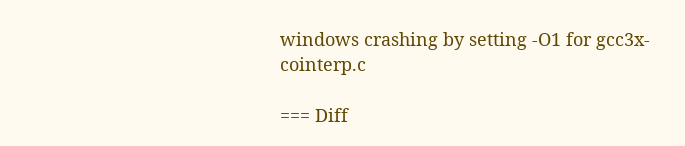windows crashing by setting -O1 for gcc3x-cointerp.c

=== Diff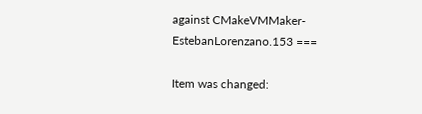against CMakeVMMaker-EstebanLorenzano.153 ===

Item was changed: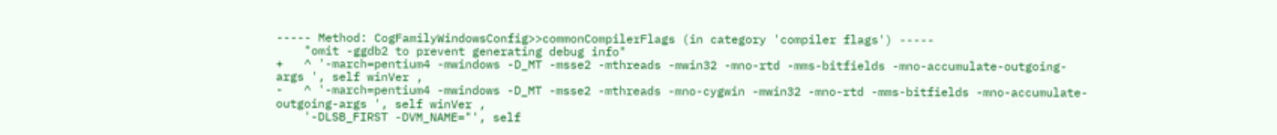----- Method: CogFamilyWindowsConfig>>commonCompilerFlags (in category 'compiler flags') -----
    "omit -ggdb2 to prevent generating debug info"
+   ^ '-march=pentium4 -mwindows -D_MT -msse2 -mthreads -mwin32 -mno-rtd -mms-bitfields -mno-accumulate-outgoing-args ', self winVer ,
-   ^ '-march=pentium4 -mwindows -D_MT -msse2 -mthreads -mno-cygwin -mwin32 -mno-rtd -mms-bitfields -mno-accumulate-outgoing-args ', self winVer ,
    '-DLSB_FIRST -DVM_NAME="', self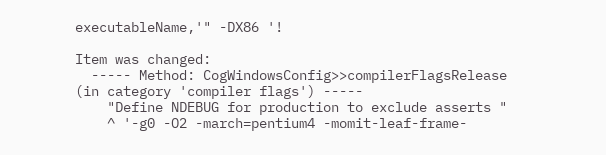executableName,'" -DX86 '!

Item was changed:
  ----- Method: CogWindowsConfig>>compilerFlagsRelease (in category 'compiler flags') -----
    "Define NDEBUG for production to exclude asserts "
    ^ '-g0 -O2 -march=pentium4 -momit-leaf-frame-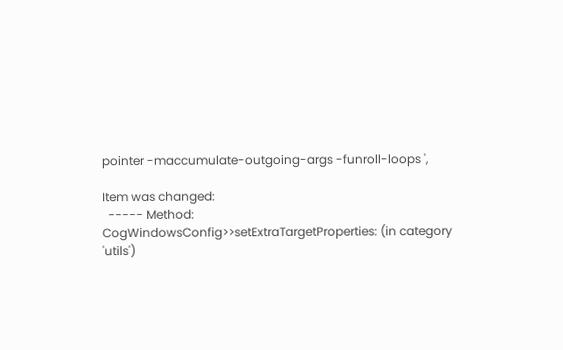pointer -maccumulate-outgoing-args -funroll-loops ',

Item was changed:
  ----- Method: CogWindowsConfig>>setExtraTargetProperties: (in category 'utils')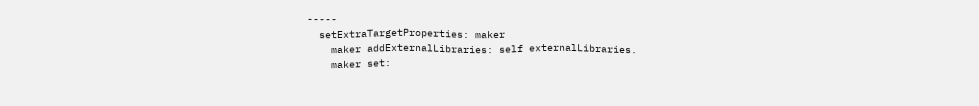-----
  setExtraTargetProperties: maker
    maker addExternalLibraries: self externalLibraries.
    maker set: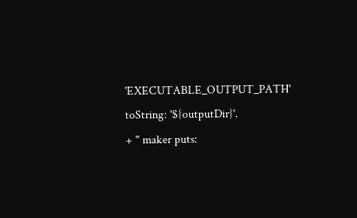'EXECUTABLE_OUTPUT_PATH' toString: '${outputDir}'.
+ " maker puts: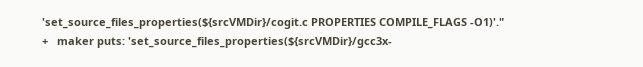'set_source_files_properties(${srcVMDir}/cogit.c PROPERTIES COMPILE_FLAGS -O1)'."
+   maker puts: 'set_source_files_properties(${srcVMDir}/gcc3x-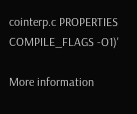cointerp.c PROPERTIES COMPILE_FLAGS -O1)'

More information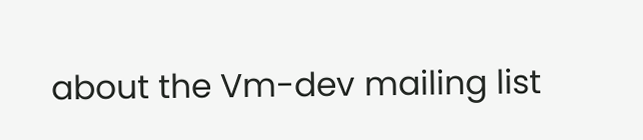about the Vm-dev mailing list